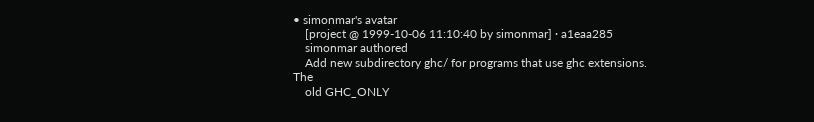• simonmar's avatar
    [project @ 1999-10-06 11:10:40 by simonmar] · a1eaa285
    simonmar authored
    Add new subdirectory ghc/ for programs that use ghc extensions.  The
    old GHC_ONLY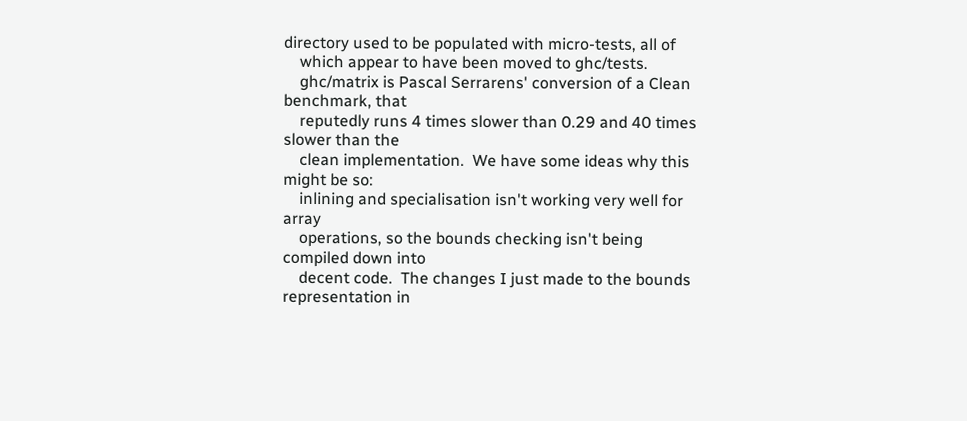directory used to be populated with micro-tests, all of
    which appear to have been moved to ghc/tests.
    ghc/matrix is Pascal Serrarens' conversion of a Clean benchmark, that
    reputedly runs 4 times slower than 0.29 and 40 times slower than the
    clean implementation.  We have some ideas why this might be so:
    inlining and specialisation isn't working very well for array
    operations, so the bounds checking isn't being compiled down into
    decent code.  The changes I just made to the bounds representation in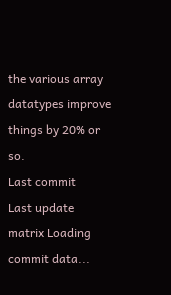the various array datatypes improve things by 20% or so.
Last commit
Last update
matrix Loading commit data...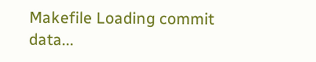Makefile Loading commit data...